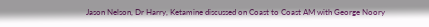Jason Nelson, Dr Harry, Ketamine discussed on Coast to Coast AM with George Noory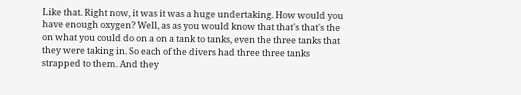Like that. Right now, it was it was a huge undertaking. How would you have enough oxygen? Well, as as you would know that that's that's the on what you could do on a on a tank to tanks, even the three tanks that they were taking in. So each of the divers had three three tanks strapped to them. And they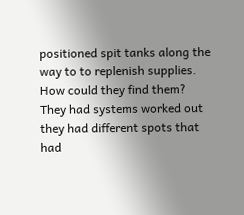positioned spit tanks along the way to to replenish supplies. How could they find them? They had systems worked out they had different spots that had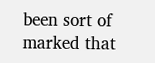been sort of marked that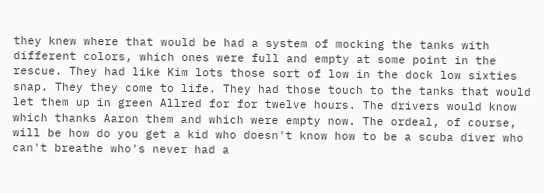they knew where that would be had a system of mocking the tanks with different colors, which ones were full and empty at some point in the rescue. They had like Kim lots those sort of low in the dock low sixties snap. They they come to life. They had those touch to the tanks that would let them up in green Allred for for twelve hours. The drivers would know which thanks Aaron them and which were empty now. The ordeal, of course, will be how do you get a kid who doesn't know how to be a scuba diver who can't breathe who's never had a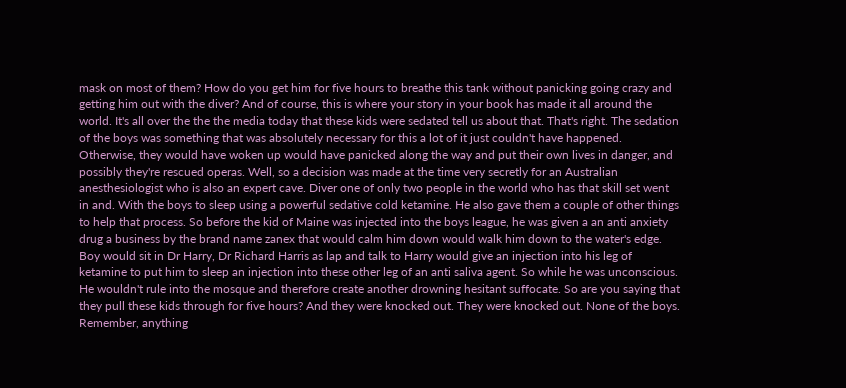mask on most of them? How do you get him for five hours to breathe this tank without panicking going crazy and getting him out with the diver? And of course, this is where your story in your book has made it all around the world. It's all over the the the media today that these kids were sedated tell us about that. That's right. The sedation of the boys was something that was absolutely necessary for this a lot of it just couldn't have happened. Otherwise, they would have woken up would have panicked along the way and put their own lives in danger, and possibly they're rescued operas. Well, so a decision was made at the time very secretly for an Australian anesthesiologist who is also an expert cave. Diver one of only two people in the world who has that skill set went in and. With the boys to sleep using a powerful sedative cold ketamine. He also gave them a couple of other things to help that process. So before the kid of Maine was injected into the boys league, he was given a an anti anxiety drug a business by the brand name zanex that would calm him down would walk him down to the water's edge. Boy would sit in Dr Harry, Dr Richard Harris as lap and talk to Harry would give an injection into his leg of ketamine to put him to sleep an injection into these other leg of an anti saliva agent. So while he was unconscious. He wouldn't rule into the mosque and therefore create another drowning hesitant suffocate. So are you saying that they pull these kids through for five hours? And they were knocked out. They were knocked out. None of the boys. Remember, anything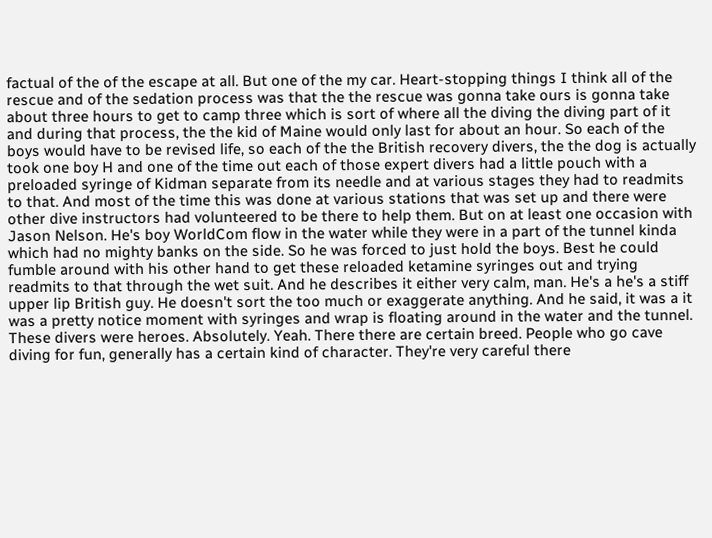factual of the of the escape at all. But one of the my car. Heart-stopping things I think all of the rescue and of the sedation process was that the the rescue was gonna take ours is gonna take about three hours to get to camp three which is sort of where all the diving the diving part of it and during that process, the the kid of Maine would only last for about an hour. So each of the boys would have to be revised life, so each of the the British recovery divers, the the dog is actually took one boy H and one of the time out each of those expert divers had a little pouch with a preloaded syringe of Kidman separate from its needle and at various stages they had to readmits to that. And most of the time this was done at various stations that was set up and there were other dive instructors had volunteered to be there to help them. But on at least one occasion with Jason Nelson. He's boy WorldCom flow in the water while they were in a part of the tunnel kinda which had no mighty banks on the side. So he was forced to just hold the boys. Best he could fumble around with his other hand to get these reloaded ketamine syringes out and trying readmits to that through the wet suit. And he describes it either very calm, man. He's a he's a stiff upper lip British guy. He doesn't sort the too much or exaggerate anything. And he said, it was a it was a pretty notice moment with syringes and wrap is floating around in the water and the tunnel. These divers were heroes. Absolutely. Yeah. There there are certain breed. People who go cave diving for fun, generally has a certain kind of character. They're very careful there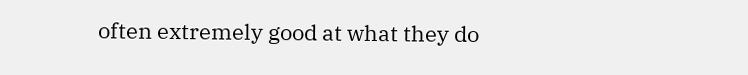often extremely good at what they do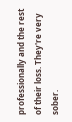professionally and the rest of their loss. They're very sober.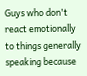Guys who don't react emotionally to things generally speaking because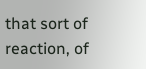that sort of reaction, of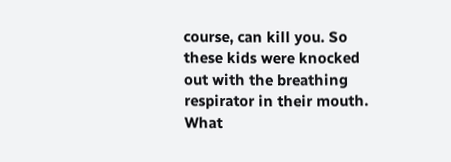course, can kill you. So these kids were knocked out with the breathing respirator in their mouth. What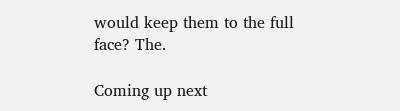would keep them to the full face? The.

Coming up next